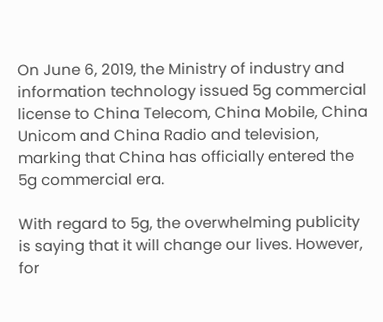On June 6, 2019, the Ministry of industry and information technology issued 5g commercial license to China Telecom, China Mobile, China Unicom and China Radio and television, marking that China has officially entered the 5g commercial era.

With regard to 5g, the overwhelming publicity is saying that it will change our lives. However, for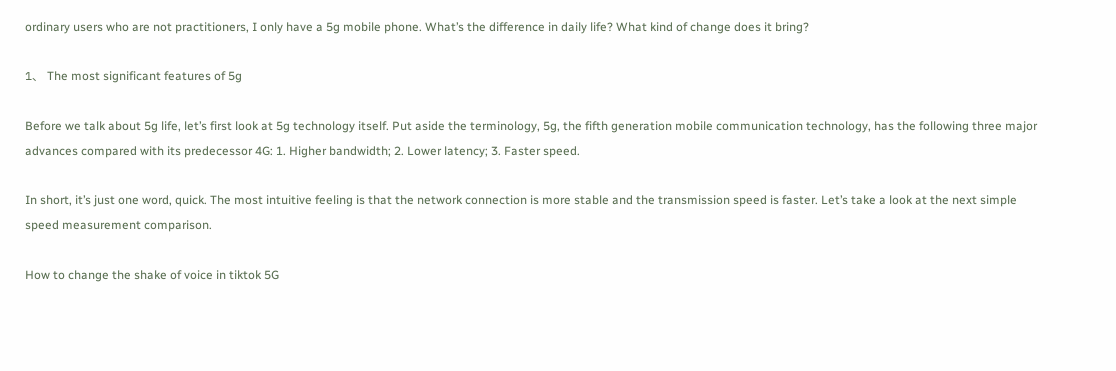ordinary users who are not practitioners, I only have a 5g mobile phone. What’s the difference in daily life? What kind of change does it bring?

1、 The most significant features of 5g

Before we talk about 5g life, let’s first look at 5g technology itself. Put aside the terminology, 5g, the fifth generation mobile communication technology, has the following three major advances compared with its predecessor 4G: 1. Higher bandwidth; 2. Lower latency; 3. Faster speed.

In short, it’s just one word, quick. The most intuitive feeling is that the network connection is more stable and the transmission speed is faster. Let’s take a look at the next simple speed measurement comparison.

How to change the shake of voice in tiktok 5G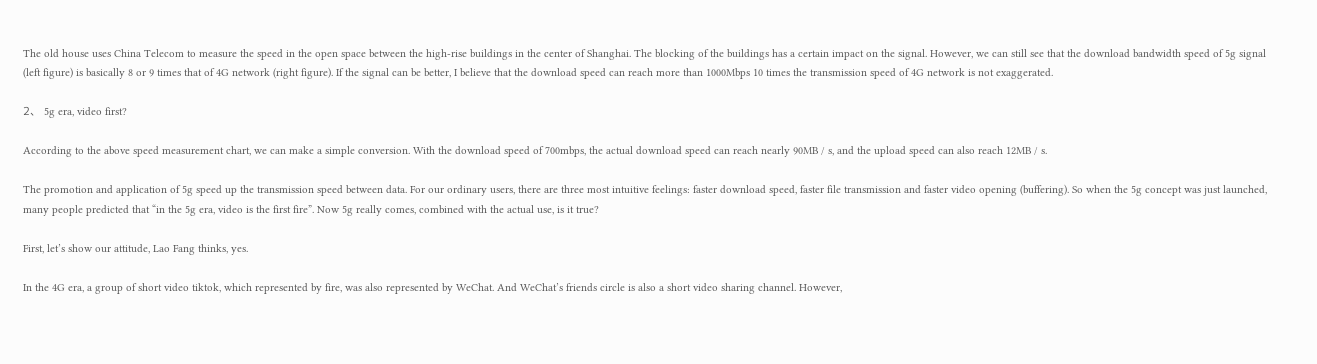The old house uses China Telecom to measure the speed in the open space between the high-rise buildings in the center of Shanghai. The blocking of the buildings has a certain impact on the signal. However, we can still see that the download bandwidth speed of 5g signal (left figure) is basically 8 or 9 times that of 4G network (right figure). If the signal can be better, I believe that the download speed can reach more than 1000Mbps 10 times the transmission speed of 4G network is not exaggerated.

2、 5g era, video first?

According to the above speed measurement chart, we can make a simple conversion. With the download speed of 700mbps, the actual download speed can reach nearly 90MB / s, and the upload speed can also reach 12MB / s.

The promotion and application of 5g speed up the transmission speed between data. For our ordinary users, there are three most intuitive feelings: faster download speed, faster file transmission and faster video opening (buffering). So when the 5g concept was just launched, many people predicted that “in the 5g era, video is the first fire”. Now 5g really comes, combined with the actual use, is it true?

First, let’s show our attitude, Lao Fang thinks, yes.

In the 4G era, a group of short video tiktok, which represented by fire, was also represented by WeChat. And WeChat’s friends circle is also a short video sharing channel. However,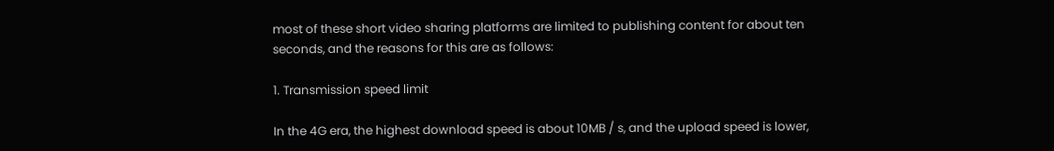most of these short video sharing platforms are limited to publishing content for about ten seconds, and the reasons for this are as follows:

1. Transmission speed limit

In the 4G era, the highest download speed is about 10MB / s, and the upload speed is lower,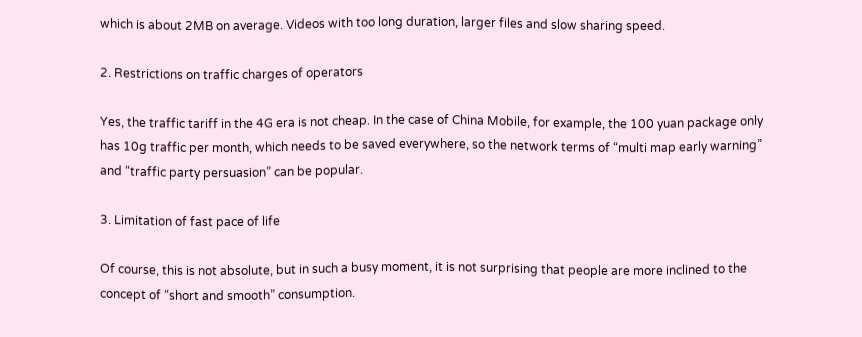which is about 2MB on average. Videos with too long duration, larger files and slow sharing speed.

2. Restrictions on traffic charges of operators

Yes, the traffic tariff in the 4G era is not cheap. In the case of China Mobile, for example, the 100 yuan package only has 10g traffic per month, which needs to be saved everywhere, so the network terms of “multi map early warning” and “traffic party persuasion” can be popular.

3. Limitation of fast pace of life

Of course, this is not absolute, but in such a busy moment, it is not surprising that people are more inclined to the concept of “short and smooth” consumption.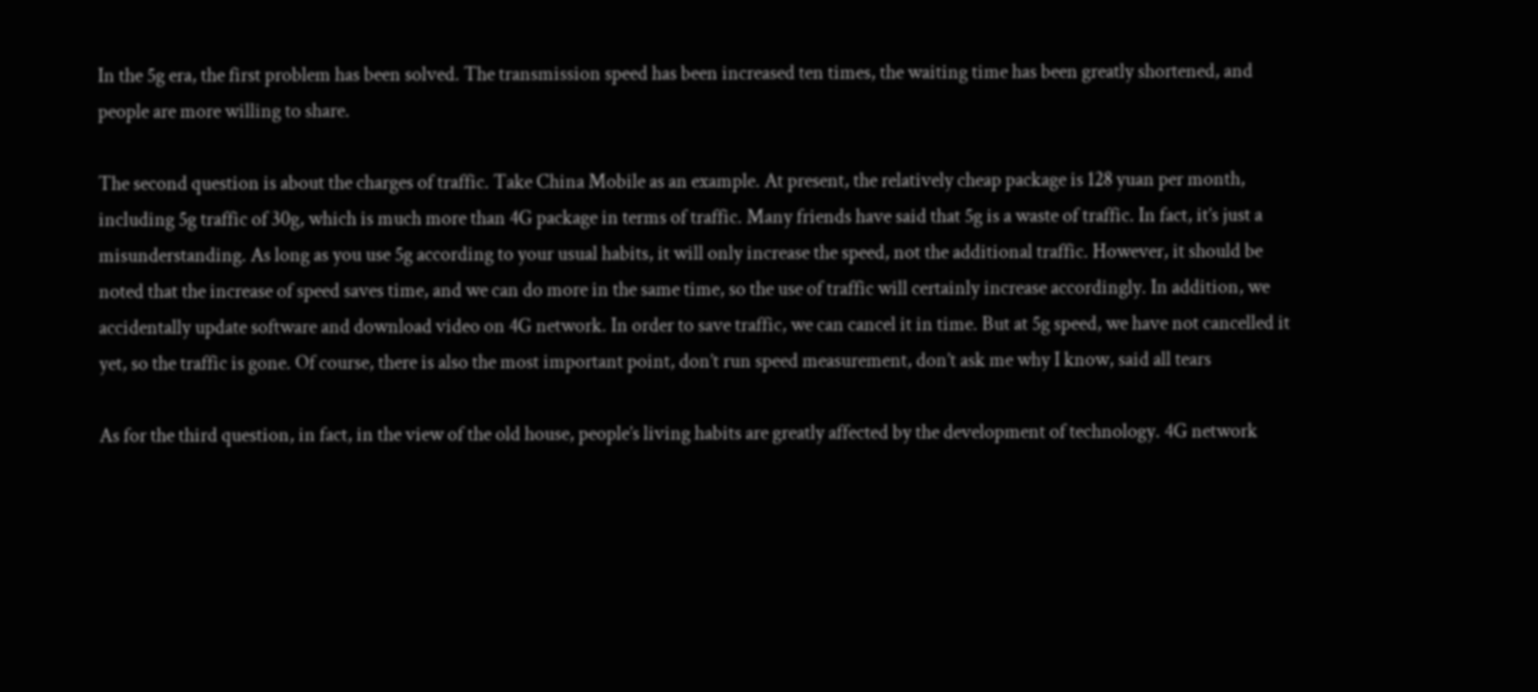In the 5g era, the first problem has been solved. The transmission speed has been increased ten times, the waiting time has been greatly shortened, and people are more willing to share.

The second question is about the charges of traffic. Take China Mobile as an example. At present, the relatively cheap package is 128 yuan per month, including 5g traffic of 30g, which is much more than 4G package in terms of traffic. Many friends have said that 5g is a waste of traffic. In fact, it’s just a misunderstanding. As long as you use 5g according to your usual habits, it will only increase the speed, not the additional traffic. However, it should be noted that the increase of speed saves time, and we can do more in the same time, so the use of traffic will certainly increase accordingly. In addition, we accidentally update software and download video on 4G network. In order to save traffic, we can cancel it in time. But at 5g speed, we have not cancelled it yet, so the traffic is gone. Of course, there is also the most important point, don’t run speed measurement, don’t ask me why I know, said all tears

As for the third question, in fact, in the view of the old house, people’s living habits are greatly affected by the development of technology. 4G network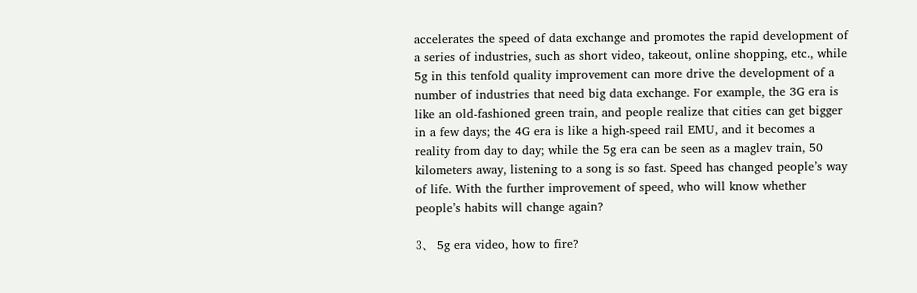accelerates the speed of data exchange and promotes the rapid development of a series of industries, such as short video, takeout, online shopping, etc., while 5g in this tenfold quality improvement can more drive the development of a number of industries that need big data exchange. For example, the 3G era is like an old-fashioned green train, and people realize that cities can get bigger in a few days; the 4G era is like a high-speed rail EMU, and it becomes a reality from day to day; while the 5g era can be seen as a maglev train, 50 kilometers away, listening to a song is so fast. Speed has changed people’s way of life. With the further improvement of speed, who will know whether people’s habits will change again?

3、 5g era video, how to fire?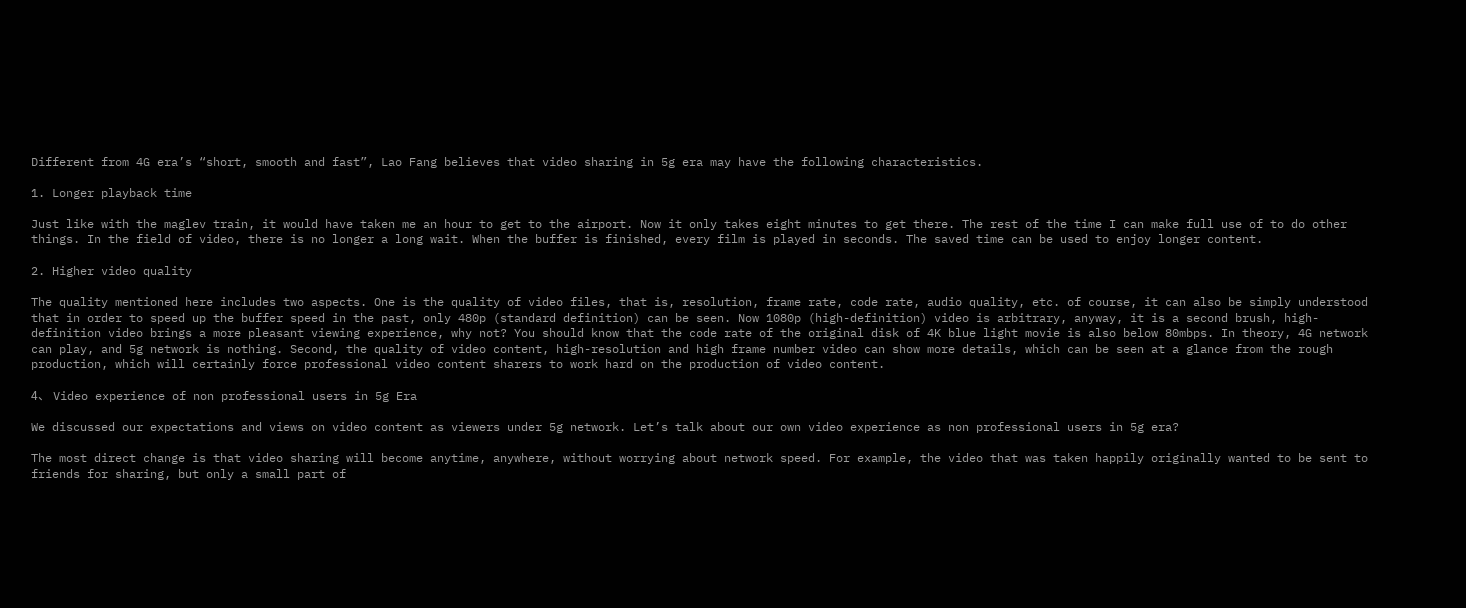Different from 4G era’s “short, smooth and fast”, Lao Fang believes that video sharing in 5g era may have the following characteristics.

1. Longer playback time

Just like with the maglev train, it would have taken me an hour to get to the airport. Now it only takes eight minutes to get there. The rest of the time I can make full use of to do other things. In the field of video, there is no longer a long wait. When the buffer is finished, every film is played in seconds. The saved time can be used to enjoy longer content.

2. Higher video quality

The quality mentioned here includes two aspects. One is the quality of video files, that is, resolution, frame rate, code rate, audio quality, etc. of course, it can also be simply understood that in order to speed up the buffer speed in the past, only 480p (standard definition) can be seen. Now 1080p (high-definition) video is arbitrary, anyway, it is a second brush, high-definition video brings a more pleasant viewing experience, why not? You should know that the code rate of the original disk of 4K blue light movie is also below 80mbps. In theory, 4G network can play, and 5g network is nothing. Second, the quality of video content, high-resolution and high frame number video can show more details, which can be seen at a glance from the rough production, which will certainly force professional video content sharers to work hard on the production of video content.

4、 Video experience of non professional users in 5g Era

We discussed our expectations and views on video content as viewers under 5g network. Let’s talk about our own video experience as non professional users in 5g era?

The most direct change is that video sharing will become anytime, anywhere, without worrying about network speed. For example, the video that was taken happily originally wanted to be sent to friends for sharing, but only a small part of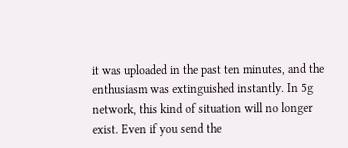it was uploaded in the past ten minutes, and the enthusiasm was extinguished instantly. In 5g network, this kind of situation will no longer exist. Even if you send the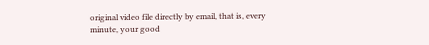original video file directly by email, that is, every minute, your good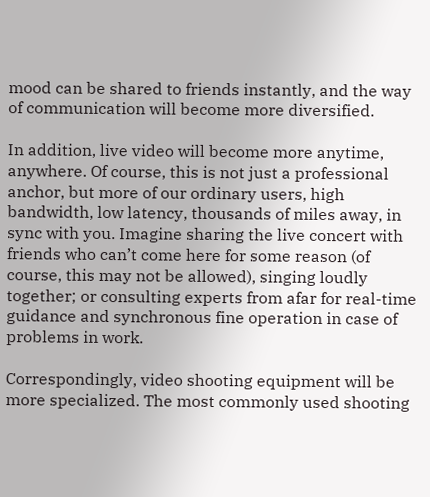mood can be shared to friends instantly, and the way of communication will become more diversified.

In addition, live video will become more anytime, anywhere. Of course, this is not just a professional anchor, but more of our ordinary users, high bandwidth, low latency, thousands of miles away, in sync with you. Imagine sharing the live concert with friends who can’t come here for some reason (of course, this may not be allowed), singing loudly together; or consulting experts from afar for real-time guidance and synchronous fine operation in case of problems in work.

Correspondingly, video shooting equipment will be more specialized. The most commonly used shooting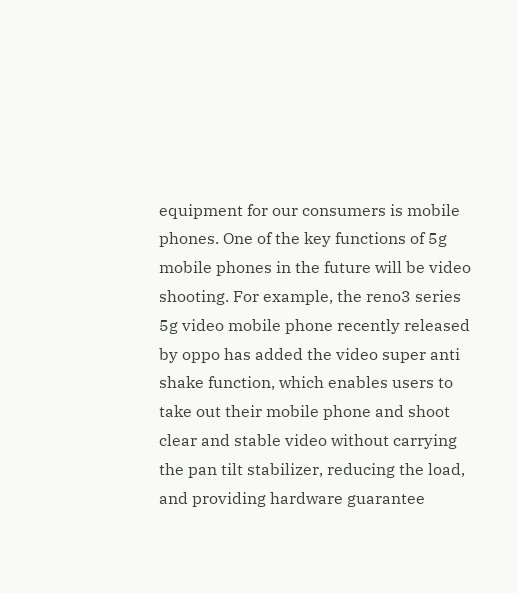equipment for our consumers is mobile phones. One of the key functions of 5g mobile phones in the future will be video shooting. For example, the reno3 series 5g video mobile phone recently released by oppo has added the video super anti shake function, which enables users to take out their mobile phone and shoot clear and stable video without carrying the pan tilt stabilizer, reducing the load, and providing hardware guarantee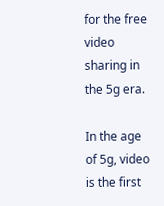for the free video sharing in the 5g era.

In the age of 5g, video is the first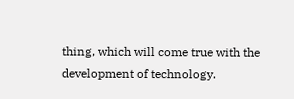thing, which will come true with the development of technology.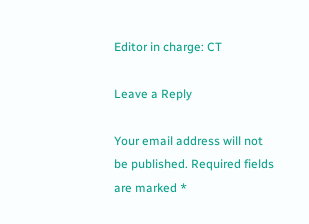Editor in charge: CT

Leave a Reply

Your email address will not be published. Required fields are marked *